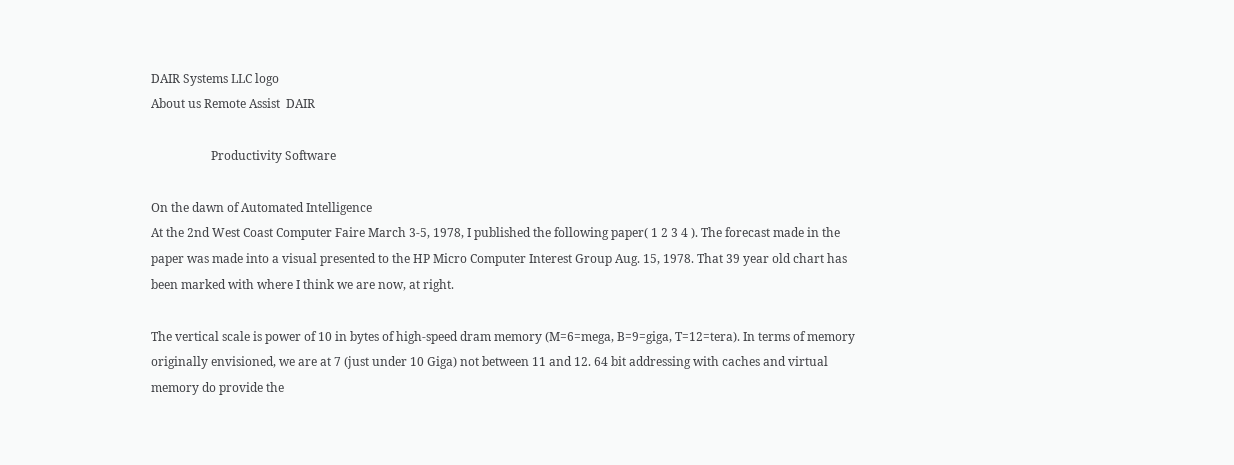DAIR Systems LLC logo
About us Remote Assist  DAIR

                    Productivity Software

On the dawn of Automated Intelligence
At the 2nd West Coast Computer Faire March 3-5, 1978, I published the following paper( 1 2 3 4 ). The forecast made in the paper was made into a visual presented to the HP Micro Computer Interest Group Aug. 15, 1978. That 39 year old chart has been marked with where I think we are now, at right.

The vertical scale is power of 10 in bytes of high-speed dram memory (M=6=mega, B=9=giga, T=12=tera). In terms of memory originally envisioned, we are at 7 (just under 10 Giga) not between 11 and 12. 64 bit addressing with caches and virtual memory do provide the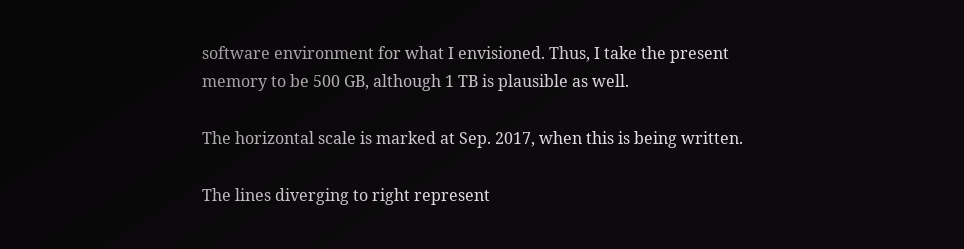software environment for what I envisioned. Thus, I take the present memory to be 500 GB, although 1 TB is plausible as well.

The horizontal scale is marked at Sep. 2017, when this is being written.

The lines diverging to right represent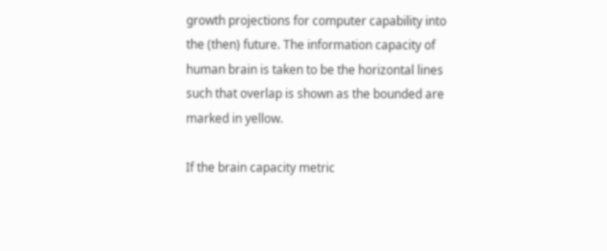growth projections for computer capability into the (then) future. The information capacity of human brain is taken to be the horizontal lines such that overlap is shown as the bounded are marked in yellow.

If the brain capacity metric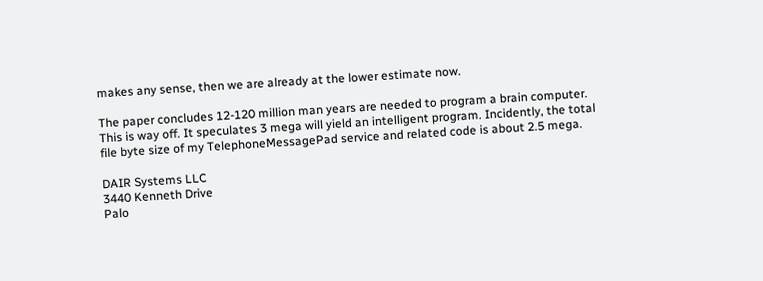makes any sense, then we are already at the lower estimate now.

The paper concludes 12-120 million man years are needed to program a brain computer. This is way off. It speculates 3 mega will yield an intelligent program. Incidently, the total file byte size of my TelephoneMessagePad service and related code is about 2.5 mega.

DAIR Systems LLC
3440 Kenneth Drive
Palo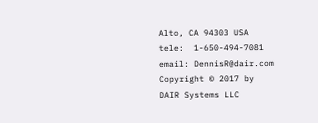Alto, CA 94303 USA
tele:  1-650-494-7081
email: DennisR@dair.com
Copyright © 2017 by
DAIR Systems LLC